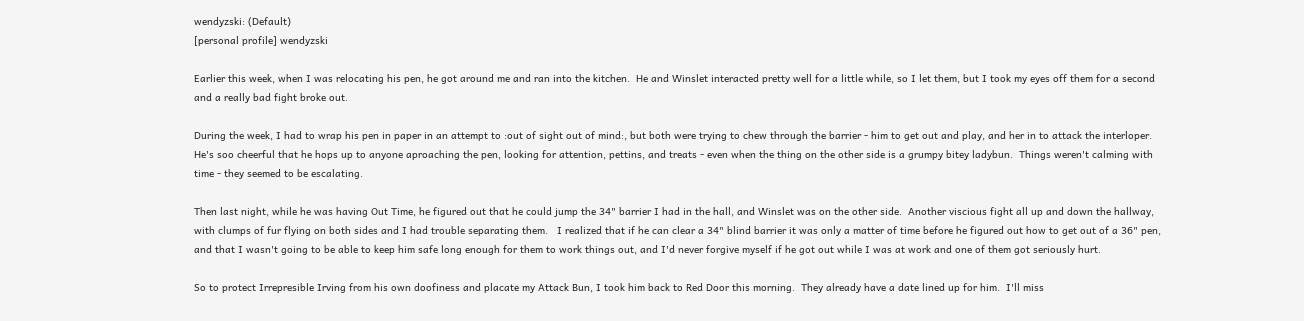wendyzski: (Default)
[personal profile] wendyzski

Earlier this week, when I was relocating his pen, he got around me and ran into the kitchen.  He and Winslet interacted pretty well for a little while, so I let them, but I took my eyes off them for a second and a really bad fight broke out.

During the week, I had to wrap his pen in paper in an attempt to :out of sight out of mind:, but both were trying to chew through the barrier - him to get out and play, and her in to attack the interloper.  He's soo cheerful that he hops up to anyone aproaching the pen, looking for attention, pettins, and treats - even when the thing on the other side is a grumpy bitey ladybun.  Things weren't calming with time - they seemed to be escalating.

Then last night, while he was having Out Time, he figured out that he could jump the 34" barrier I had in the hall, and Winslet was on the other side.  Another viscious fight all up and down the hallway, with clumps of fur flying on both sides and I had trouble separating them.   I realized that if he can clear a 34" blind barrier it was only a matter of time before he figured out how to get out of a 36" pen, and that I wasn't going to be able to keep him safe long enough for them to work things out, and I'd never forgive myself if he got out while I was at work and one of them got seriously hurt.

So to protect Irrepresible Irving from his own doofiness and placate my Attack Bun, I took him back to Red Door this morning.  They already have a date lined up for him.  I'll miss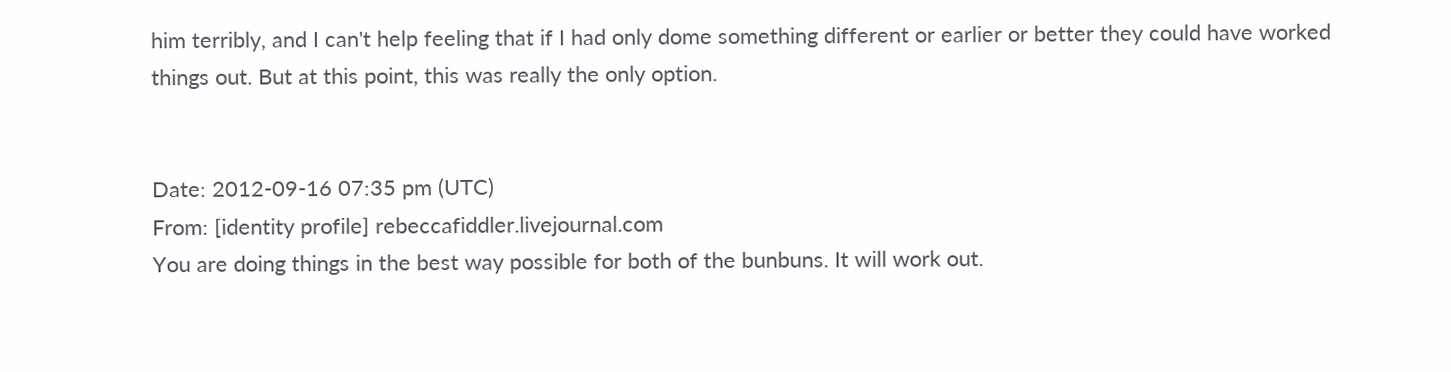him terribly, and I can't help feeling that if I had only dome something different or earlier or better they could have worked things out. But at this point, this was really the only option.


Date: 2012-09-16 07:35 pm (UTC)
From: [identity profile] rebeccafiddler.livejournal.com
You are doing things in the best way possible for both of the bunbuns. It will work out.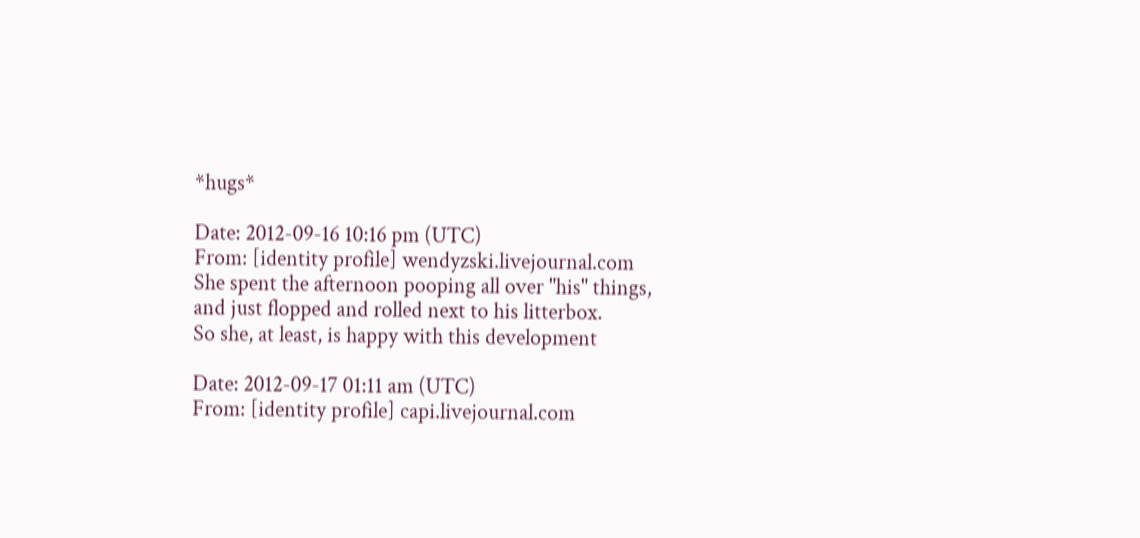*hugs*

Date: 2012-09-16 10:16 pm (UTC)
From: [identity profile] wendyzski.livejournal.com
She spent the afternoon pooping all over "his" things, and just flopped and rolled next to his litterbox.
So she, at least, is happy with this development

Date: 2012-09-17 01:11 am (UTC)
From: [identity profile] capi.livejournal.com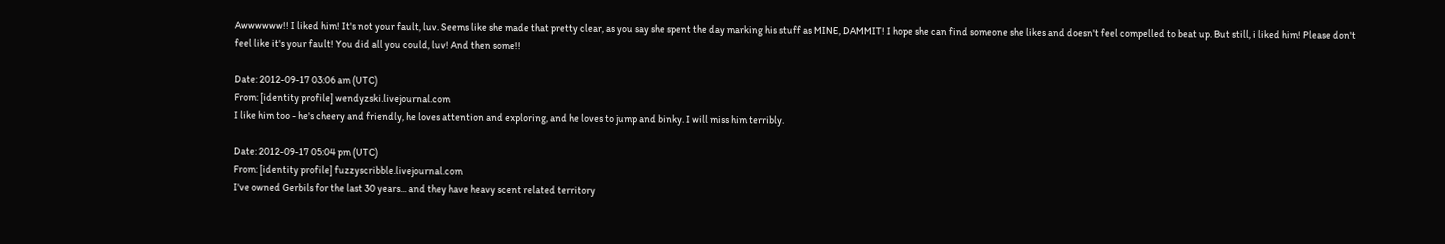Awwwwww!! I liked him! It's not your fault, luv. Seems like she made that pretty clear, as you say she spent the day marking his stuff as MINE, DAMMIT! I hope she can find someone she likes and doesn't feel compelled to beat up. But still, i liked him! Please don't feel like it's your fault! You did all you could, luv! And then some!!

Date: 2012-09-17 03:06 am (UTC)
From: [identity profile] wendyzski.livejournal.com
I like him too - he's cheery and friendly, he loves attention and exploring, and he loves to jump and binky. I will miss him terribly.

Date: 2012-09-17 05:04 pm (UTC)
From: [identity profile] fuzzyscribble.livejournal.com
I've owned Gerbils for the last 30 years... and they have heavy scent related territory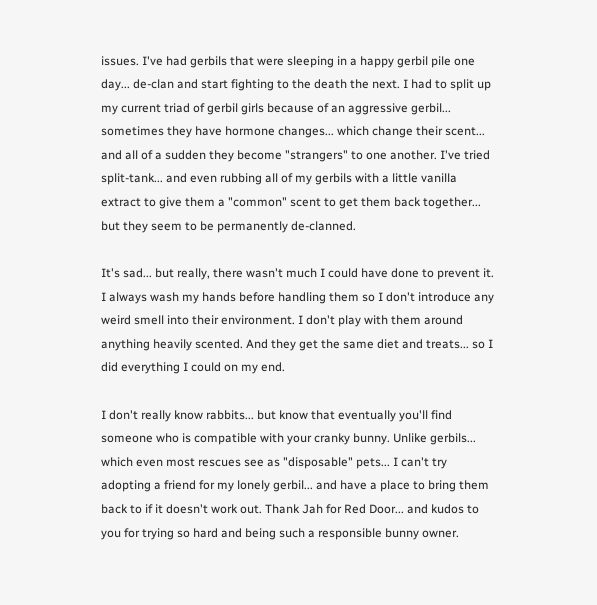issues. I've had gerbils that were sleeping in a happy gerbil pile one day... de-clan and start fighting to the death the next. I had to split up my current triad of gerbil girls because of an aggressive gerbil... sometimes they have hormone changes... which change their scent... and all of a sudden they become "strangers" to one another. I've tried split-tank... and even rubbing all of my gerbils with a little vanilla extract to give them a "common" scent to get them back together... but they seem to be permanently de-clanned.

It's sad... but really, there wasn't much I could have done to prevent it. I always wash my hands before handling them so I don't introduce any weird smell into their environment. I don't play with them around anything heavily scented. And they get the same diet and treats... so I did everything I could on my end.

I don't really know rabbits... but know that eventually you'll find someone who is compatible with your cranky bunny. Unlike gerbils... which even most rescues see as "disposable" pets... I can't try adopting a friend for my lonely gerbil... and have a place to bring them back to if it doesn't work out. Thank Jah for Red Door... and kudos to you for trying so hard and being such a responsible bunny owner.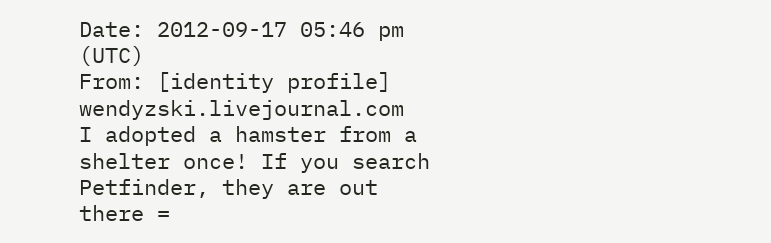Date: 2012-09-17 05:46 pm (UTC)
From: [identity profile] wendyzski.livejournal.com
I adopted a hamster from a shelter once! If you search Petfinder, they are out there =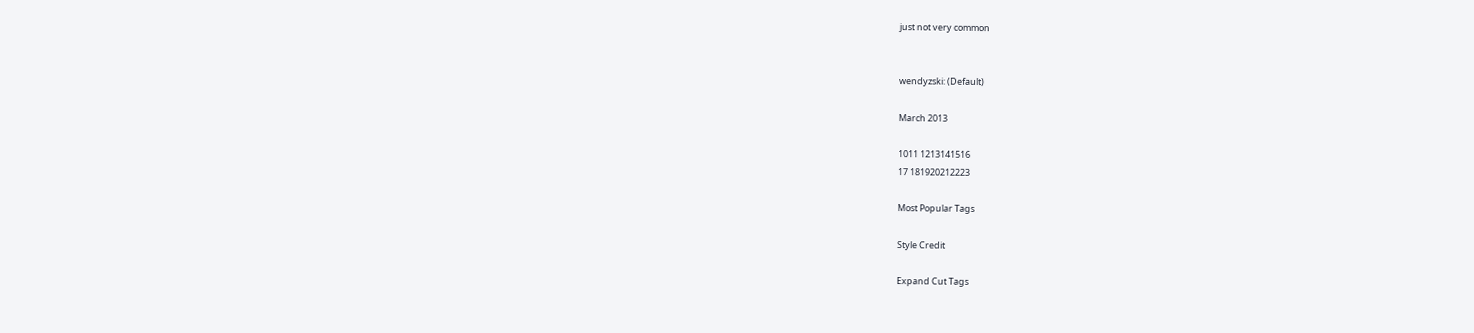just not very common


wendyzski: (Default)

March 2013

1011 1213141516
17 181920212223

Most Popular Tags

Style Credit

Expand Cut Tags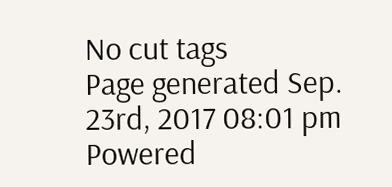No cut tags
Page generated Sep. 23rd, 2017 08:01 pm
Powered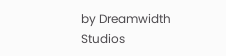by Dreamwidth Studios